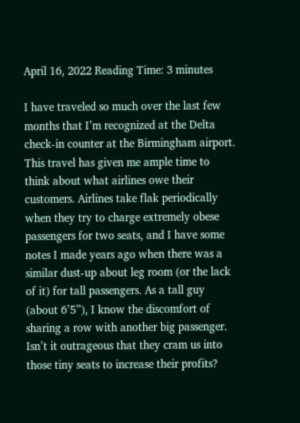April 16, 2022 Reading Time: 3 minutes

I have traveled so much over the last few months that I’m recognized at the Delta check-in counter at the Birmingham airport. This travel has given me ample time to think about what airlines owe their customers. Airlines take flak periodically when they try to charge extremely obese passengers for two seats, and I have some notes I made years ago when there was a similar dust-up about leg room (or the lack of it) for tall passengers. As a tall guy (about 6’5”), I know the discomfort of sharing a row with another big passenger. Isn’t it outrageous that they cram us into those tiny seats to increase their profits?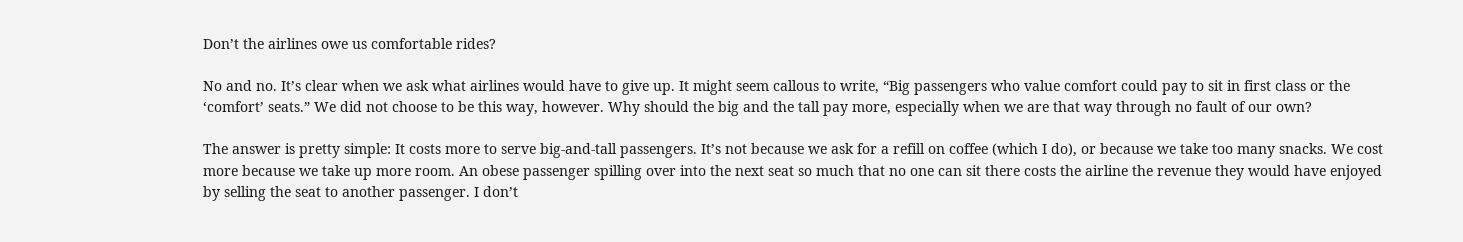Don’t the airlines owe us comfortable rides?

No and no. It’s clear when we ask what airlines would have to give up. It might seem callous to write, “Big passengers who value comfort could pay to sit in first class or the ‘comfort’ seats.” We did not choose to be this way, however. Why should the big and the tall pay more, especially when we are that way through no fault of our own?

The answer is pretty simple: It costs more to serve big-and-tall passengers. It’s not because we ask for a refill on coffee (which I do), or because we take too many snacks. We cost more because we take up more room. An obese passenger spilling over into the next seat so much that no one can sit there costs the airline the revenue they would have enjoyed by selling the seat to another passenger. I don’t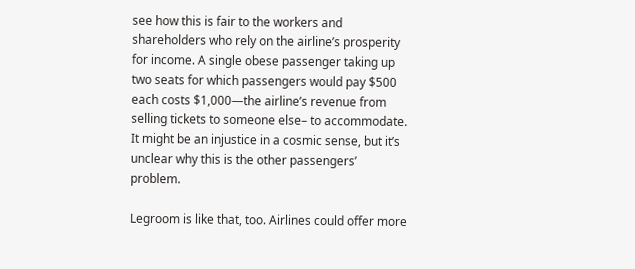see how this is fair to the workers and shareholders who rely on the airline’s prosperity for income. A single obese passenger taking up two seats for which passengers would pay $500 each costs $1,000—the airline’s revenue from selling tickets to someone else– to accommodate. It might be an injustice in a cosmic sense, but it’s unclear why this is the other passengers’ problem.

Legroom is like that, too. Airlines could offer more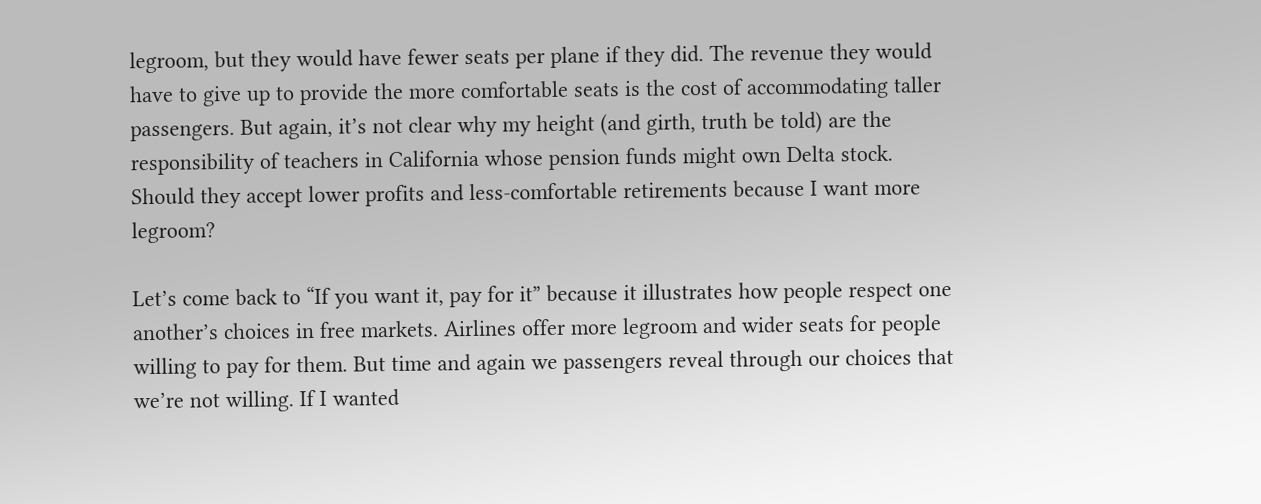legroom, but they would have fewer seats per plane if they did. The revenue they would have to give up to provide the more comfortable seats is the cost of accommodating taller passengers. But again, it’s not clear why my height (and girth, truth be told) are the responsibility of teachers in California whose pension funds might own Delta stock. Should they accept lower profits and less-comfortable retirements because I want more legroom?

Let’s come back to “If you want it, pay for it” because it illustrates how people respect one another’s choices in free markets. Airlines offer more legroom and wider seats for people willing to pay for them. But time and again we passengers reveal through our choices that we’re not willing. If I wanted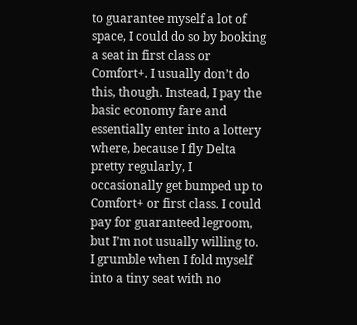to guarantee myself a lot of space, I could do so by booking a seat in first class or Comfort+. I usually don’t do this, though. Instead, I pay the basic economy fare and essentially enter into a lottery where, because I fly Delta pretty regularly, I occasionally get bumped up to Comfort+ or first class. I could pay for guaranteed legroom, but I’m not usually willing to. I grumble when I fold myself into a tiny seat with no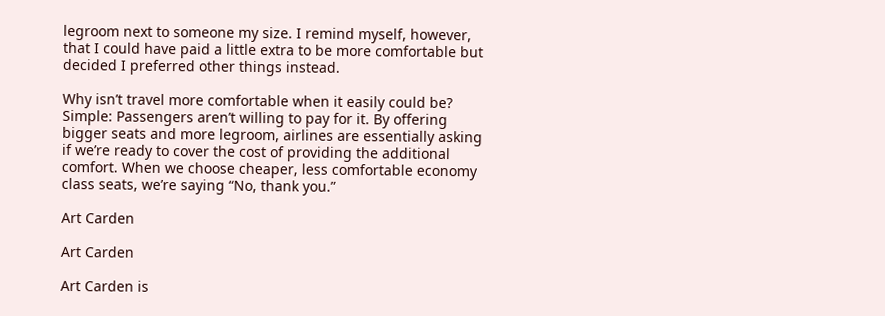legroom next to someone my size. I remind myself, however, that I could have paid a little extra to be more comfortable but decided I preferred other things instead.

Why isn’t travel more comfortable when it easily could be? Simple: Passengers aren’t willing to pay for it. By offering bigger seats and more legroom, airlines are essentially asking if we’re ready to cover the cost of providing the additional comfort. When we choose cheaper, less comfortable economy class seats, we’re saying “No, thank you.”

Art Carden

Art Carden

Art Carden is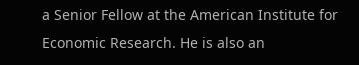a Senior Fellow at the American Institute for Economic Research. He is also an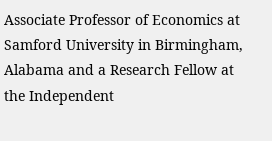Associate Professor of Economics at Samford University in Birmingham, Alabama and a Research Fellow at the Independent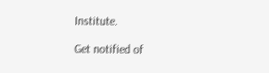Institute.

Get notified of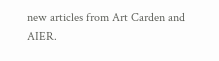new articles from Art Carden and AIER.